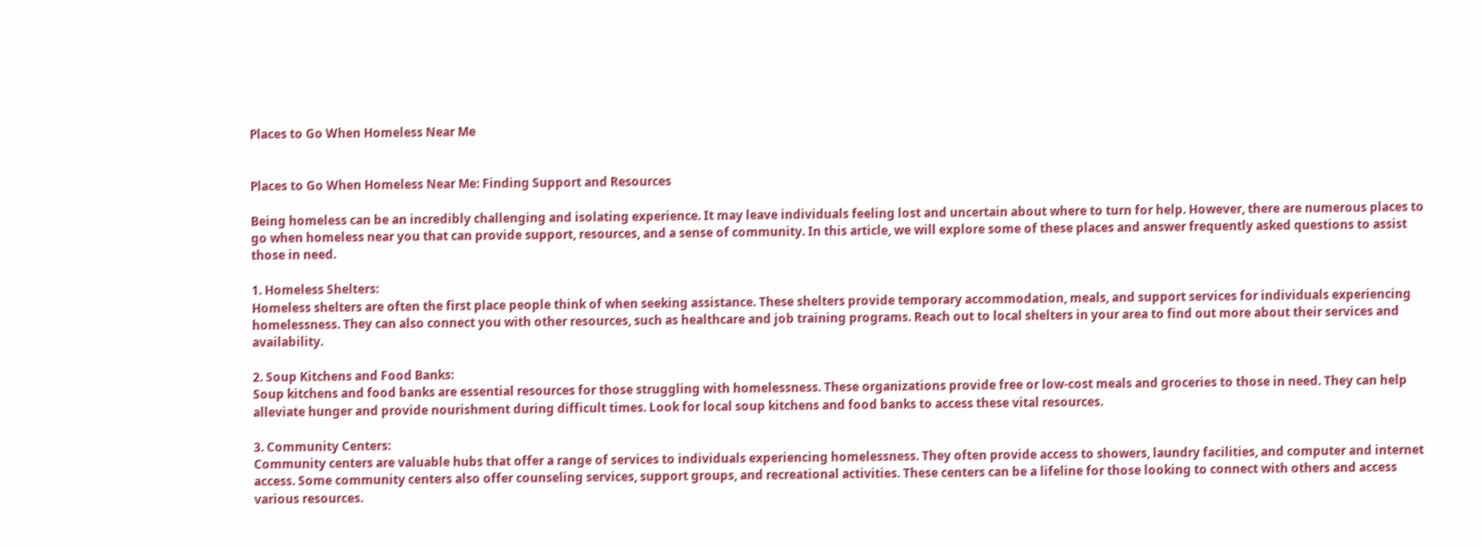Places to Go When Homeless Near Me


Places to Go When Homeless Near Me: Finding Support and Resources

Being homeless can be an incredibly challenging and isolating experience. It may leave individuals feeling lost and uncertain about where to turn for help. However, there are numerous places to go when homeless near you that can provide support, resources, and a sense of community. In this article, we will explore some of these places and answer frequently asked questions to assist those in need.

1. Homeless Shelters:
Homeless shelters are often the first place people think of when seeking assistance. These shelters provide temporary accommodation, meals, and support services for individuals experiencing homelessness. They can also connect you with other resources, such as healthcare and job training programs. Reach out to local shelters in your area to find out more about their services and availability.

2. Soup Kitchens and Food Banks:
Soup kitchens and food banks are essential resources for those struggling with homelessness. These organizations provide free or low-cost meals and groceries to those in need. They can help alleviate hunger and provide nourishment during difficult times. Look for local soup kitchens and food banks to access these vital resources.

3. Community Centers:
Community centers are valuable hubs that offer a range of services to individuals experiencing homelessness. They often provide access to showers, laundry facilities, and computer and internet access. Some community centers also offer counseling services, support groups, and recreational activities. These centers can be a lifeline for those looking to connect with others and access various resources.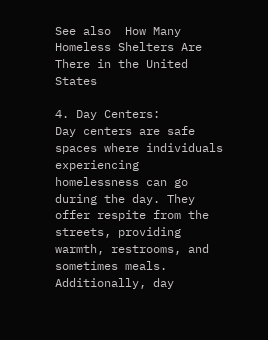See also  How Many Homeless Shelters Are There in the United States

4. Day Centers:
Day centers are safe spaces where individuals experiencing homelessness can go during the day. They offer respite from the streets, providing warmth, restrooms, and sometimes meals. Additionally, day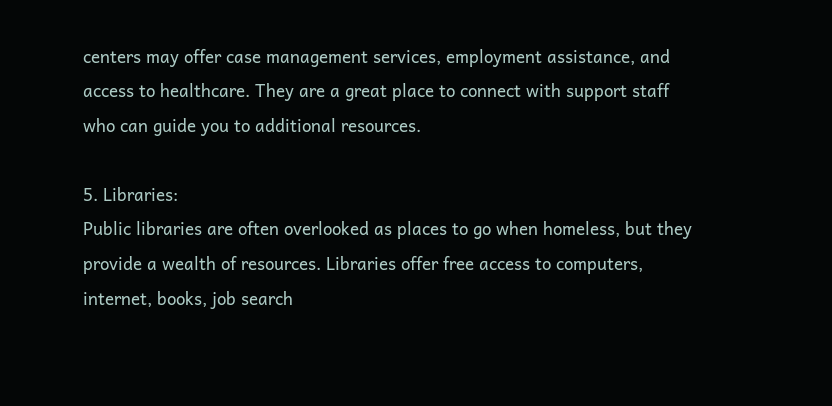centers may offer case management services, employment assistance, and access to healthcare. They are a great place to connect with support staff who can guide you to additional resources.

5. Libraries:
Public libraries are often overlooked as places to go when homeless, but they provide a wealth of resources. Libraries offer free access to computers, internet, books, job search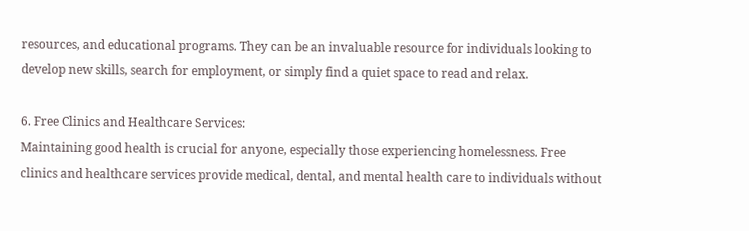resources, and educational programs. They can be an invaluable resource for individuals looking to develop new skills, search for employment, or simply find a quiet space to read and relax.

6. Free Clinics and Healthcare Services:
Maintaining good health is crucial for anyone, especially those experiencing homelessness. Free clinics and healthcare services provide medical, dental, and mental health care to individuals without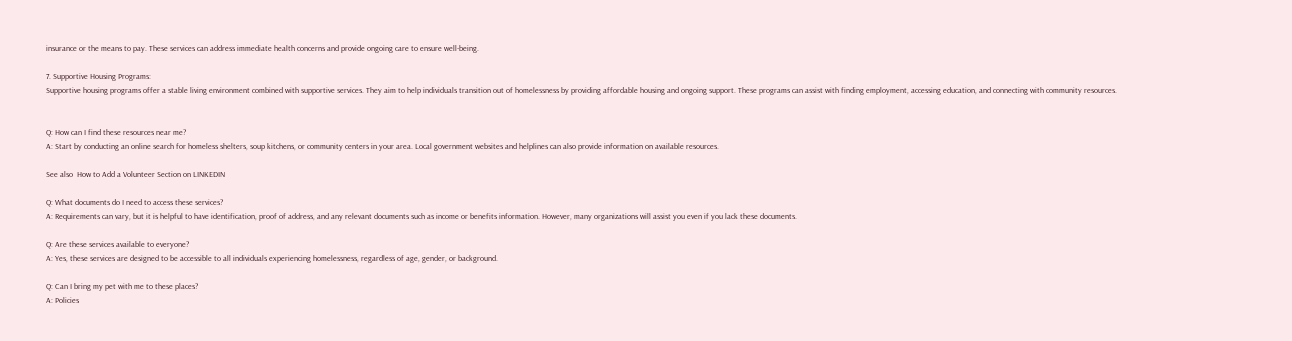insurance or the means to pay. These services can address immediate health concerns and provide ongoing care to ensure well-being.

7. Supportive Housing Programs:
Supportive housing programs offer a stable living environment combined with supportive services. They aim to help individuals transition out of homelessness by providing affordable housing and ongoing support. These programs can assist with finding employment, accessing education, and connecting with community resources.


Q: How can I find these resources near me?
A: Start by conducting an online search for homeless shelters, soup kitchens, or community centers in your area. Local government websites and helplines can also provide information on available resources.

See also  How to Add a Volunteer Section on LINKEDIN

Q: What documents do I need to access these services?
A: Requirements can vary, but it is helpful to have identification, proof of address, and any relevant documents such as income or benefits information. However, many organizations will assist you even if you lack these documents.

Q: Are these services available to everyone?
A: Yes, these services are designed to be accessible to all individuals experiencing homelessness, regardless of age, gender, or background.

Q: Can I bring my pet with me to these places?
A: Policies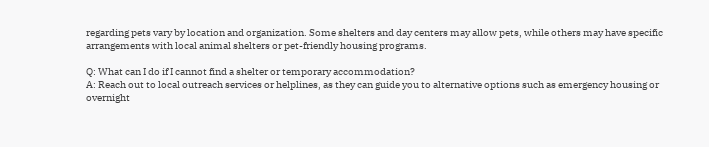regarding pets vary by location and organization. Some shelters and day centers may allow pets, while others may have specific arrangements with local animal shelters or pet-friendly housing programs.

Q: What can I do if I cannot find a shelter or temporary accommodation?
A: Reach out to local outreach services or helplines, as they can guide you to alternative options such as emergency housing or overnight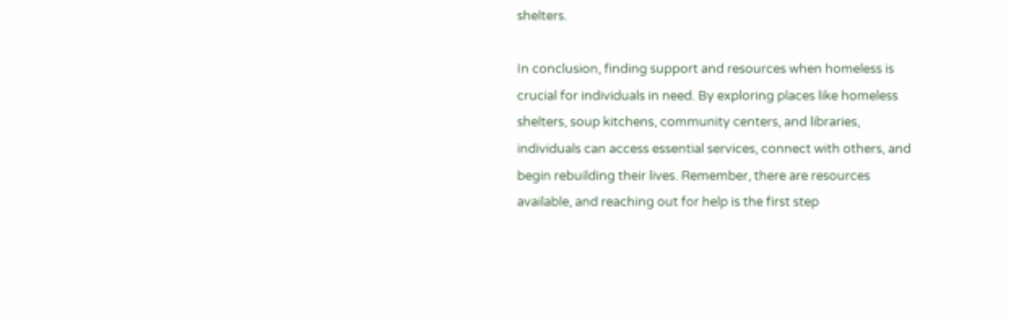shelters.

In conclusion, finding support and resources when homeless is crucial for individuals in need. By exploring places like homeless shelters, soup kitchens, community centers, and libraries, individuals can access essential services, connect with others, and begin rebuilding their lives. Remember, there are resources available, and reaching out for help is the first step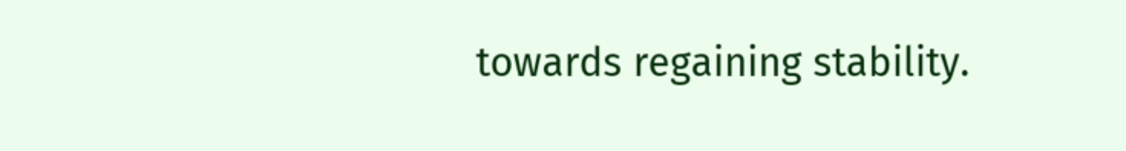towards regaining stability.